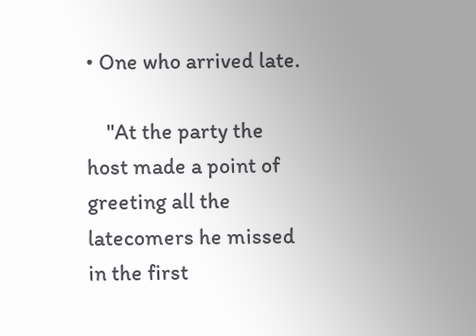• One who arrived late.

    "At the party the host made a point of greeting all the latecomers he missed in the first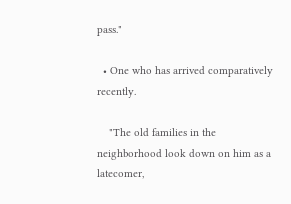pass."

  • One who has arrived comparatively recently.

    "The old families in the neighborhood look down on him as a latecomer,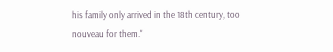his family only arrived in the 18th century, too nouveau for them."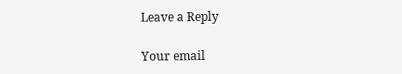Leave a Reply

Your email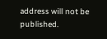address will not be published.